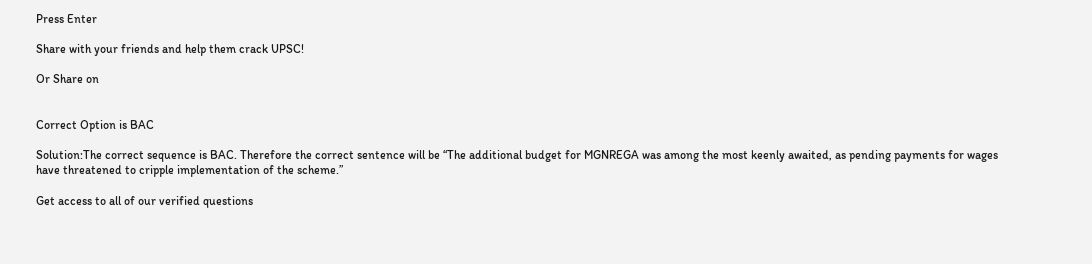Press Enter

Share with your friends and help them crack UPSC!

Or Share on


Correct Option is BAC

Solution:The correct sequence is BAC. Therefore the correct sentence will be “The additional budget for MGNREGA was among the most keenly awaited, as pending payments for wages have threatened to cripple implementation of the scheme.”

Get access to all of our verified questions